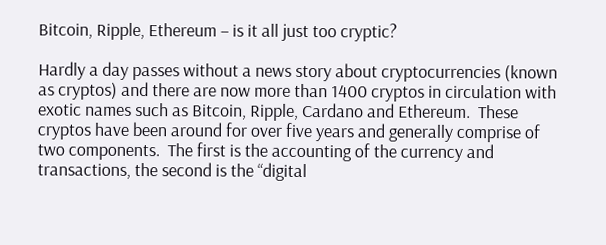Bitcoin, Ripple, Ethereum – is it all just too cryptic?

Hardly a day passes without a news story about cryptocurrencies (known as cryptos) and there are now more than 1400 cryptos in circulation with exotic names such as Bitcoin, Ripple, Cardano and Ethereum.  These cryptos have been around for over five years and generally comprise of two components.  The first is the accounting of the currency and transactions, the second is the “digital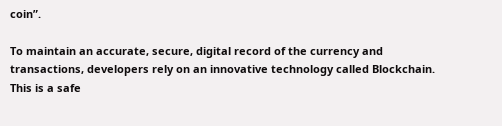coin”.

To maintain an accurate, secure, digital record of the currency and transactions, developers rely on an innovative technology called Blockchain. This is a safe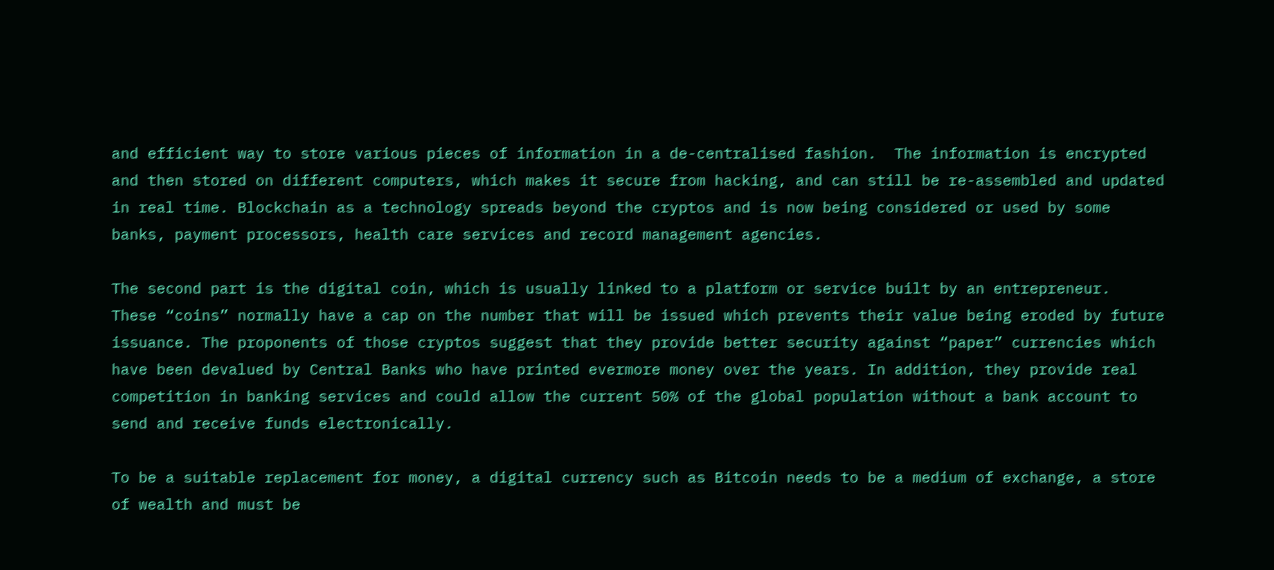and efficient way to store various pieces of information in a de-centralised fashion.  The information is encrypted and then stored on different computers, which makes it secure from hacking, and can still be re-assembled and updated in real time. Blockchain as a technology spreads beyond the cryptos and is now being considered or used by some banks, payment processors, health care services and record management agencies.

The second part is the digital coin, which is usually linked to a platform or service built by an entrepreneur.  These “coins” normally have a cap on the number that will be issued which prevents their value being eroded by future issuance. The proponents of those cryptos suggest that they provide better security against “paper” currencies which have been devalued by Central Banks who have printed evermore money over the years. In addition, they provide real competition in banking services and could allow the current 50% of the global population without a bank account to send and receive funds electronically.

To be a suitable replacement for money, a digital currency such as Bitcoin needs to be a medium of exchange, a store of wealth and must be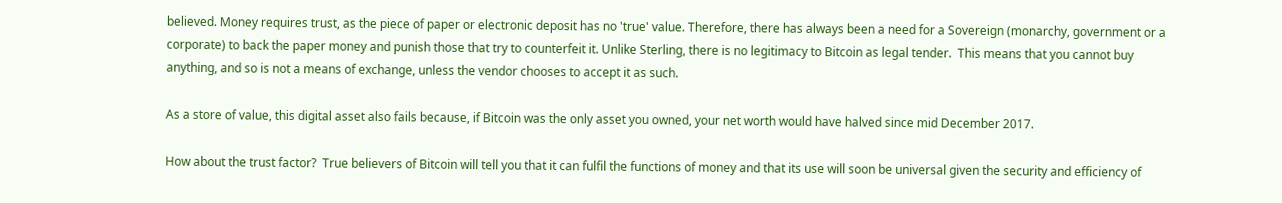believed. Money requires trust, as the piece of paper or electronic deposit has no 'true' value. Therefore, there has always been a need for a Sovereign (monarchy, government or a corporate) to back the paper money and punish those that try to counterfeit it. Unlike Sterling, there is no legitimacy to Bitcoin as legal tender.  This means that you cannot buy anything, and so is not a means of exchange, unless the vendor chooses to accept it as such.

As a store of value, this digital asset also fails because, if Bitcoin was the only asset you owned, your net worth would have halved since mid December 2017.

How about the trust factor?  True believers of Bitcoin will tell you that it can fulfil the functions of money and that its use will soon be universal given the security and efficiency of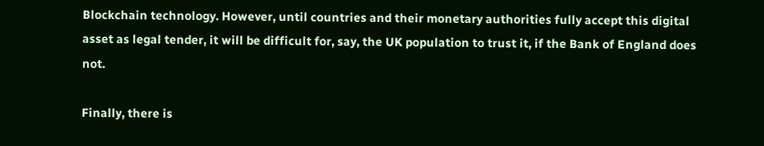Blockchain technology. However, until countries and their monetary authorities fully accept this digital asset as legal tender, it will be difficult for, say, the UK population to trust it, if the Bank of England does not.

Finally, there is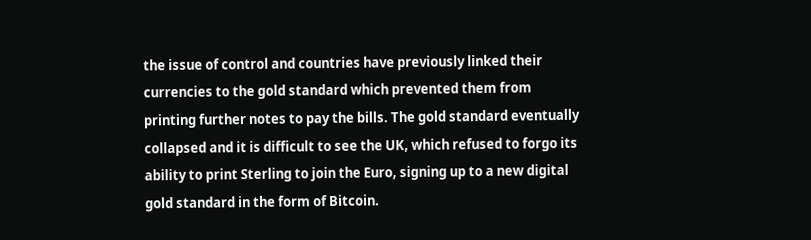the issue of control and countries have previously linked their currencies to the gold standard which prevented them from printing further notes to pay the bills. The gold standard eventually collapsed and it is difficult to see the UK, which refused to forgo its ability to print Sterling to join the Euro, signing up to a new digital gold standard in the form of Bitcoin.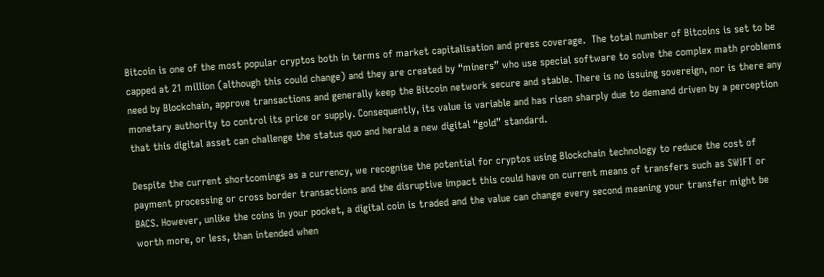Bitcoin is one of the most popular cryptos both in terms of market capitalisation and press coverage.  The total number of Bitcoins is set to be capped at 21 million (although this could change) and they are created by “miners” who use special software to solve the complex math problems need by Blockchain, approve transactions and generally keep the Bitcoin network secure and stable. There is no issuing sovereign, nor is there any monetary authority to control its price or supply. Consequently, its value is variable and has risen sharply due to demand driven by a perception that this digital asset can challenge the status quo and herald a new digital “gold” standard.

Despite the current shortcomings as a currency, we recognise the potential for cryptos using Blockchain technology to reduce the cost of payment processing or cross border transactions and the disruptive impact this could have on current means of transfers such as SWIFT or BACS. However, unlike the coins in your pocket, a digital coin is traded and the value can change every second meaning your transfer might be worth more, or less, than intended when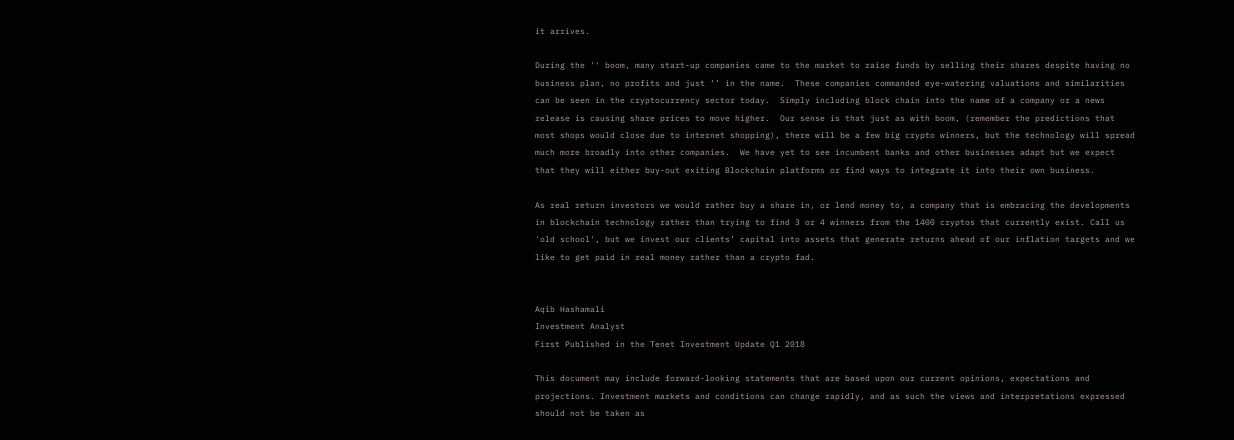it arrives.

During the '' boom, many start-up companies came to the market to raise funds by selling their shares despite having no business plan, no profits and just ‘’ in the name.  These companies commanded eye-watering valuations and similarities can be seen in the cryptocurrency sector today.  Simply including block chain into the name of a company or a news release is causing share prices to move higher.  Our sense is that just as with boom, (remember the predictions that most shops would close due to internet shopping), there will be a few big crypto winners, but the technology will spread much more broadly into other companies.  We have yet to see incumbent banks and other businesses adapt but we expect that they will either buy-out exiting Blockchain platforms or find ways to integrate it into their own business.

As real return investors we would rather buy a share in, or lend money to, a company that is embracing the developments in blockchain technology rather than trying to find 3 or 4 winners from the 1400 cryptos that currently exist. Call us 'old school', but we invest our clients’ capital into assets that generate returns ahead of our inflation targets and we like to get paid in real money rather than a crypto fad.


Aqib Hashamali
Investment Analyst
First Published in the Tenet Investment Update Q1 2018

This document may include forward-looking statements that are based upon our current opinions, expectations and projections. Investment markets and conditions can change rapidly, and as such the views and interpretations expressed should not be taken as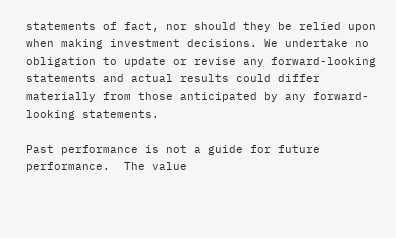statements of fact, nor should they be relied upon when making investment decisions. We undertake no obligation to update or revise any forward-looking statements and actual results could differ materially from those anticipated by any forward-looking statements.

Past performance is not a guide for future performance.  The value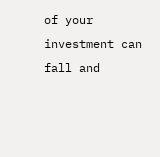of your investment can fall and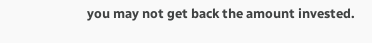you may not get back the amount invested.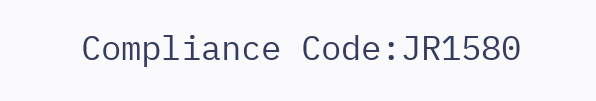Compliance Code:JR1580